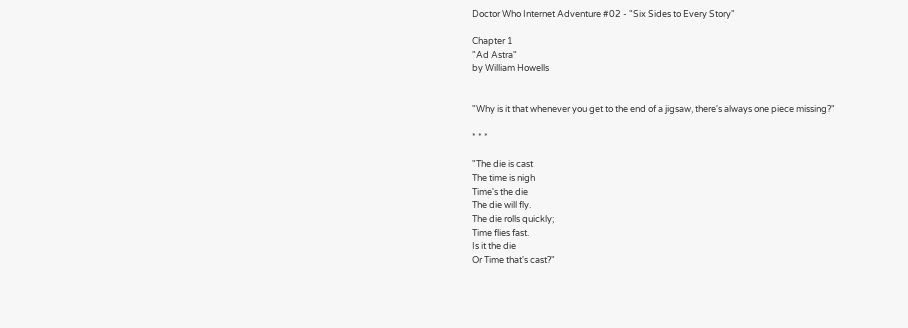Doctor Who Internet Adventure #02 - "Six Sides to Every Story"

Chapter 1
"Ad Astra"
by William Howells


"Why is it that whenever you get to the end of a jigsaw, there's always one piece missing?"

* * *

"The die is cast
The time is nigh
Time's the die
The die will fly.
The die rolls quickly;
Time flies fast.
Is it the die
Or Time that's cast?"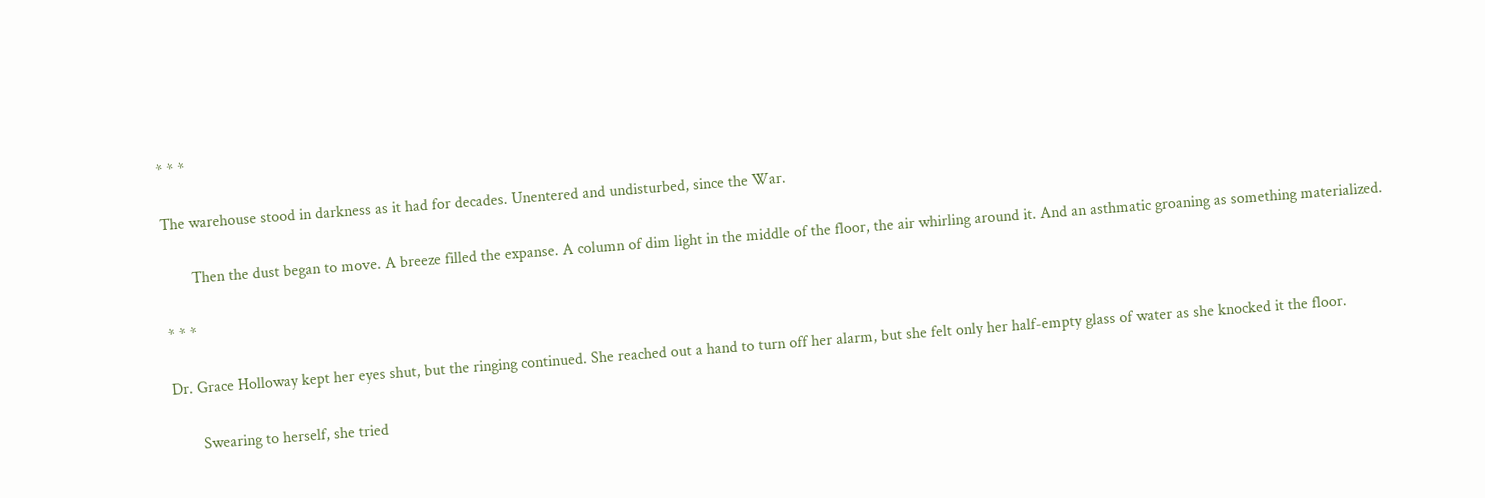* * *

The warehouse stood in darkness as it had for decades. Unentered and undisturbed, since the War.

       Then the dust began to move. A breeze filled the expanse. A column of dim light in the middle of the floor, the air whirling around it. And an asthmatic groaning as something materialized.

* * *

Dr. Grace Holloway kept her eyes shut, but the ringing continued. She reached out a hand to turn off her alarm, but she felt only her half-empty glass of water as she knocked it the floor.

       Swearing to herself, she tried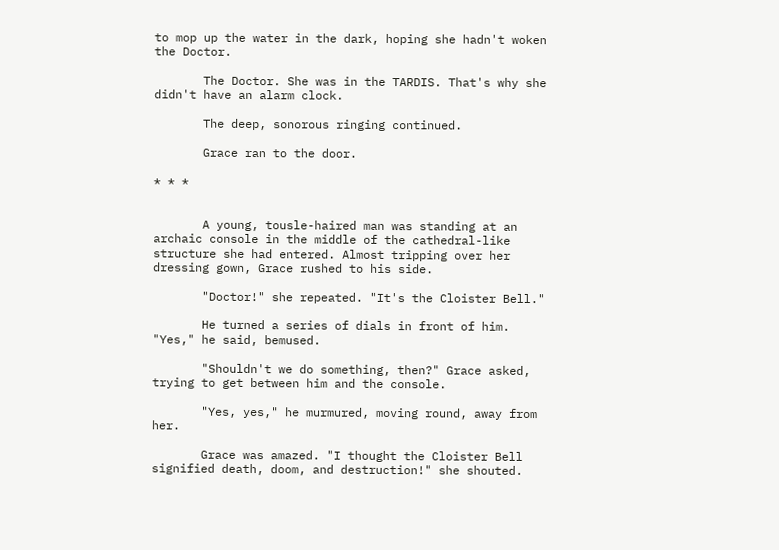to mop up the water in the dark, hoping she hadn't woken the Doctor.

       The Doctor. She was in the TARDIS. That's why she didn't have an alarm clock.

       The deep, sonorous ringing continued.

       Grace ran to the door.

* * *


       A young, tousle-haired man was standing at an archaic console in the middle of the cathedral-like structure she had entered. Almost tripping over her dressing gown, Grace rushed to his side.

       "Doctor!" she repeated. "It's the Cloister Bell."

       He turned a series of dials in front of him. "Yes," he said, bemused.

       "Shouldn't we do something, then?" Grace asked, trying to get between him and the console.

       "Yes, yes," he murmured, moving round, away from her.

       Grace was amazed. "I thought the Cloister Bell signified death, doom, and destruction!" she shouted.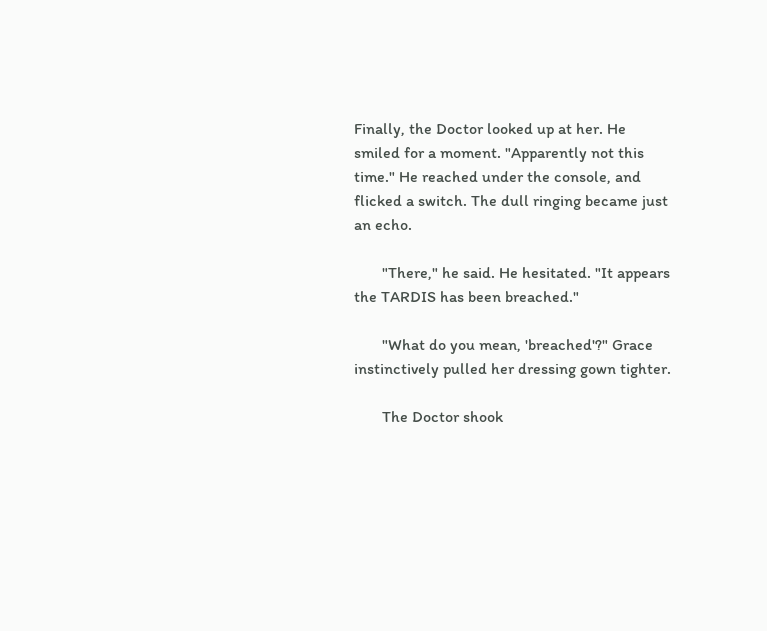Finally, the Doctor looked up at her. He smiled for a moment. "Apparently not this time." He reached under the console, and flicked a switch. The dull ringing became just an echo.

       "There," he said. He hesitated. "It appears the TARDIS has been breached."

       "What do you mean, 'breached'?" Grace instinctively pulled her dressing gown tighter.

       The Doctor shook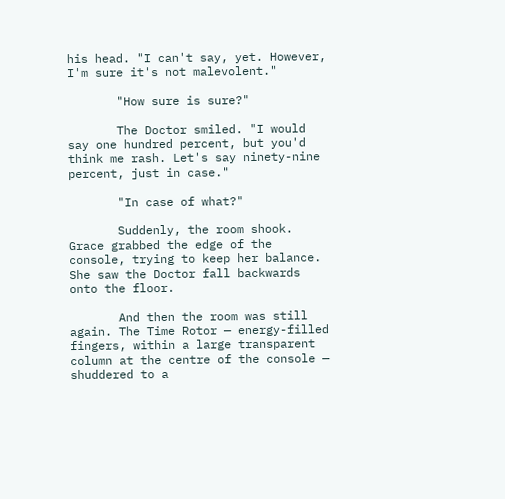his head. "I can't say, yet. However, I'm sure it's not malevolent."

       "How sure is sure?"

       The Doctor smiled. "I would say one hundred percent, but you'd think me rash. Let's say ninety-nine percent, just in case."

       "In case of what?"

       Suddenly, the room shook. Grace grabbed the edge of the console, trying to keep her balance. She saw the Doctor fall backwards onto the floor.

       And then the room was still again. The Time Rotor — energy-filled fingers, within a large transparent column at the centre of the console — shuddered to a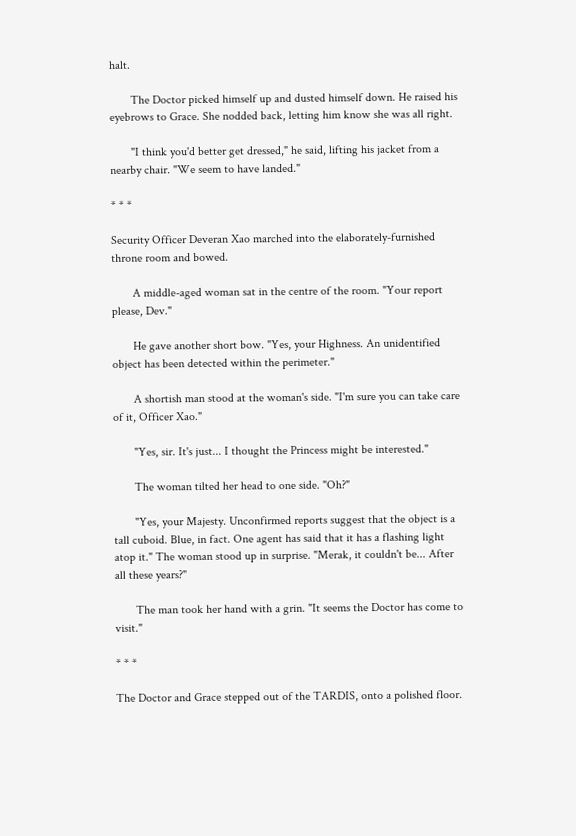halt.

       The Doctor picked himself up and dusted himself down. He raised his eyebrows to Grace. She nodded back, letting him know she was all right.

       "I think you'd better get dressed," he said, lifting his jacket from a nearby chair. "We seem to have landed."

* * *

Security Officer Deveran Xao marched into the elaborately-furnished throne room and bowed.

       A middle-aged woman sat in the centre of the room. "Your report please, Dev."

       He gave another short bow. "Yes, your Highness. An unidentified object has been detected within the perimeter."

       A shortish man stood at the woman's side. "I'm sure you can take care of it, Officer Xao."

       "Yes, sir. It's just... I thought the Princess might be interested."

       The woman tilted her head to one side. "Oh?"

       "Yes, your Majesty. Unconfirmed reports suggest that the object is a tall cuboid. Blue, in fact. One agent has said that it has a flashing light atop it." The woman stood up in surprise. "Merak, it couldn't be... After all these years?"

       The man took her hand with a grin. "It seems the Doctor has come to visit."

* * *

The Doctor and Grace stepped out of the TARDIS, onto a polished floor.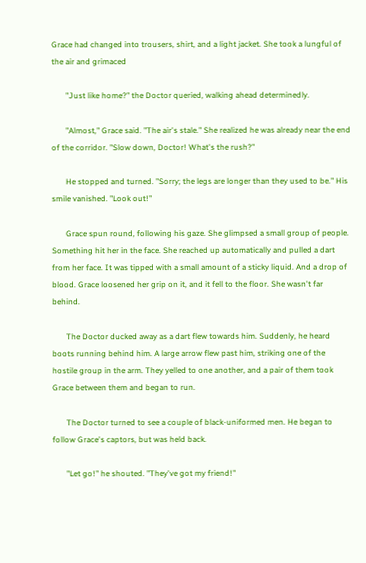Grace had changed into trousers, shirt, and a light jacket. She took a lungful of the air and grimaced

       "Just like home?" the Doctor queried, walking ahead determinedly.

       "Almost," Grace said. "The air's stale." She realized he was already near the end of the corridor. "Slow down, Doctor! What's the rush?"

       He stopped and turned. "Sorry; the legs are longer than they used to be." His smile vanished. "Look out!"

       Grace spun round, following his gaze. She glimpsed a small group of people. Something hit her in the face. She reached up automatically and pulled a dart from her face. It was tipped with a small amount of a sticky liquid. And a drop of blood. Grace loosened her grip on it, and it fell to the floor. She wasn't far behind.

       The Doctor ducked away as a dart flew towards him. Suddenly, he heard boots running behind him. A large arrow flew past him, striking one of the hostile group in the arm. They yelled to one another, and a pair of them took Grace between them and began to run.

       The Doctor turned to see a couple of black-uniformed men. He began to follow Grace's captors, but was held back.

       "Let go!" he shouted. "They've got my friend!"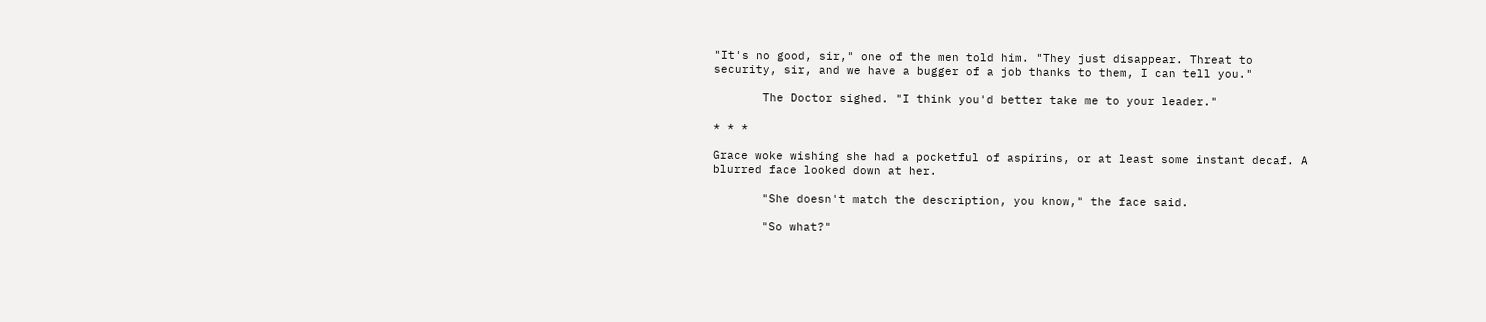"It's no good, sir," one of the men told him. "They just disappear. Threat to security, sir, and we have a bugger of a job thanks to them, I can tell you."

       The Doctor sighed. "I think you'd better take me to your leader."

* * *

Grace woke wishing she had a pocketful of aspirins, or at least some instant decaf. A blurred face looked down at her.

       "She doesn't match the description, you know," the face said.

       "So what?"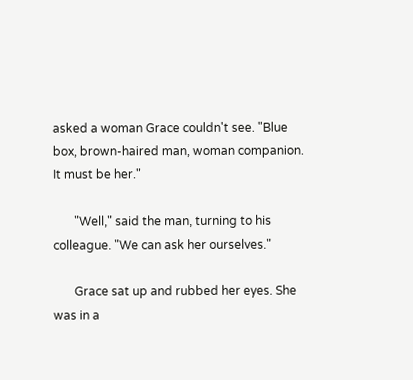asked a woman Grace couldn't see. "Blue box, brown-haired man, woman companion. It must be her."

       "Well," said the man, turning to his colleague. "We can ask her ourselves."

       Grace sat up and rubbed her eyes. She was in a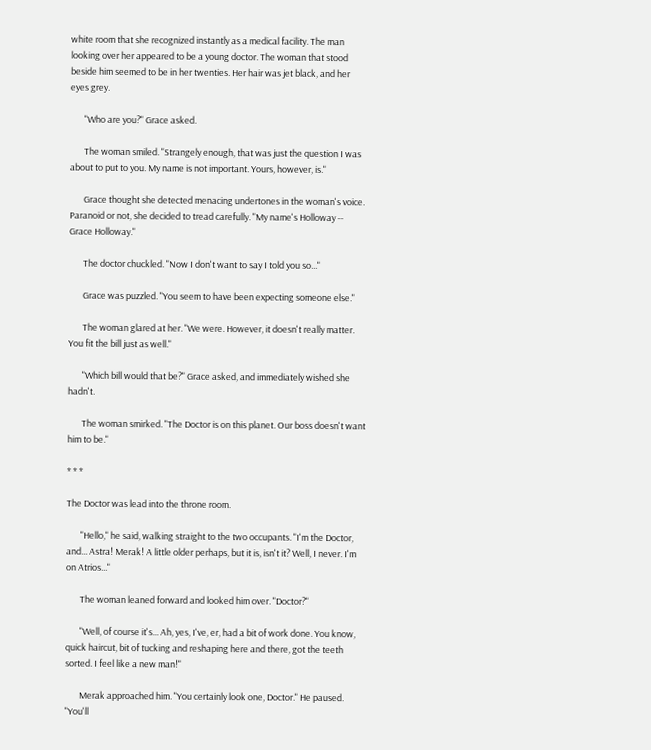white room that she recognized instantly as a medical facility. The man looking over her appeared to be a young doctor. The woman that stood beside him seemed to be in her twenties. Her hair was jet black, and her eyes grey.

       "Who are you?" Grace asked.

       The woman smiled. "Strangely enough, that was just the question I was about to put to you. My name is not important. Yours, however, is."

       Grace thought she detected menacing undertones in the woman's voice. Paranoid or not, she decided to tread carefully. "My name's Holloway -- Grace Holloway."

       The doctor chuckled. "Now I don't want to say I told you so..."

       Grace was puzzled. "You seem to have been expecting someone else."

       The woman glared at her. "We were. However, it doesn't really matter. You fit the bill just as well."

       "Which bill would that be?" Grace asked, and immediately wished she hadn't.

       The woman smirked. "The Doctor is on this planet. Our boss doesn't want him to be."

* * *

The Doctor was lead into the throne room.

       "Hello," he said, walking straight to the two occupants. "I'm the Doctor, and... Astra! Merak! A little older perhaps, but it is, isn't it? Well, I never. I'm on Atrios..."

       The woman leaned forward and looked him over. "Doctor?"

       "Well, of course it's... Ah, yes, I've, er, had a bit of work done. You know, quick haircut, bit of tucking and reshaping here and there, got the teeth sorted. I feel like a new man!"

       Merak approached him. "You certainly look one, Doctor." He paused. "You'll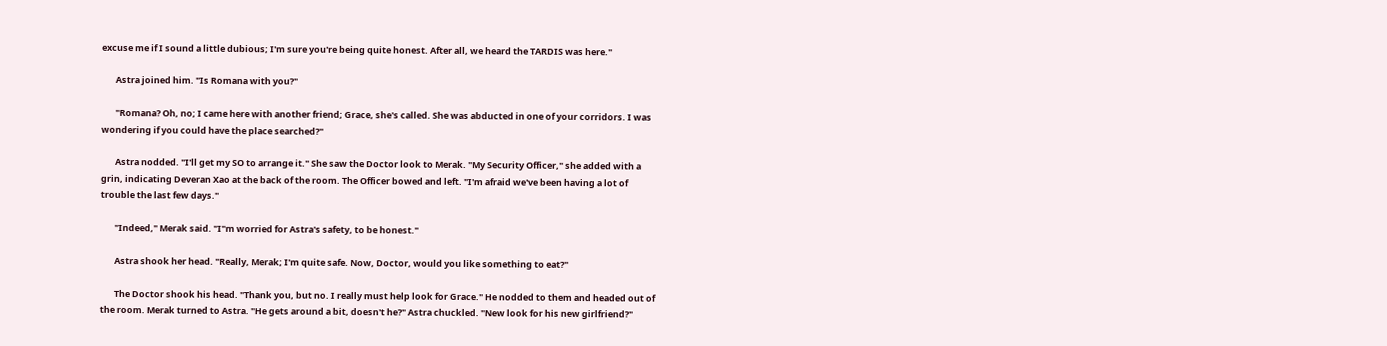excuse me if I sound a little dubious; I'm sure you're being quite honest. After all, we heard the TARDIS was here."

       Astra joined him. "Is Romana with you?"

       "Romana? Oh, no; I came here with another friend; Grace, she's called. She was abducted in one of your corridors. I was wondering if you could have the place searched?"

       Astra nodded. "I'll get my SO to arrange it." She saw the Doctor look to Merak. "My Security Officer," she added with a grin, indicating Deveran Xao at the back of the room. The Officer bowed and left. "I'm afraid we've been having a lot of trouble the last few days."

       "Indeed," Merak said. "I"m worried for Astra's safety, to be honest."

       Astra shook her head. "Really, Merak; I'm quite safe. Now, Doctor, would you like something to eat?"

       The Doctor shook his head. "Thank you, but no. I really must help look for Grace." He nodded to them and headed out of the room. Merak turned to Astra. "He gets around a bit, doesn't he?" Astra chuckled. "New look for his new girlfriend?"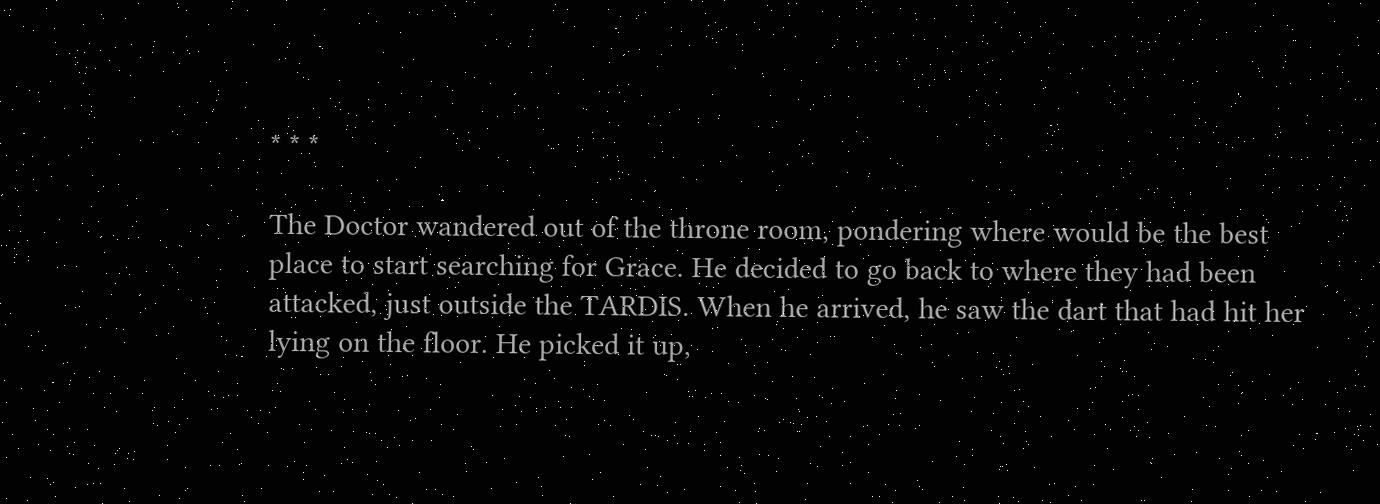* * *

The Doctor wandered out of the throne room, pondering where would be the best place to start searching for Grace. He decided to go back to where they had been attacked, just outside the TARDIS. When he arrived, he saw the dart that had hit her lying on the floor. He picked it up,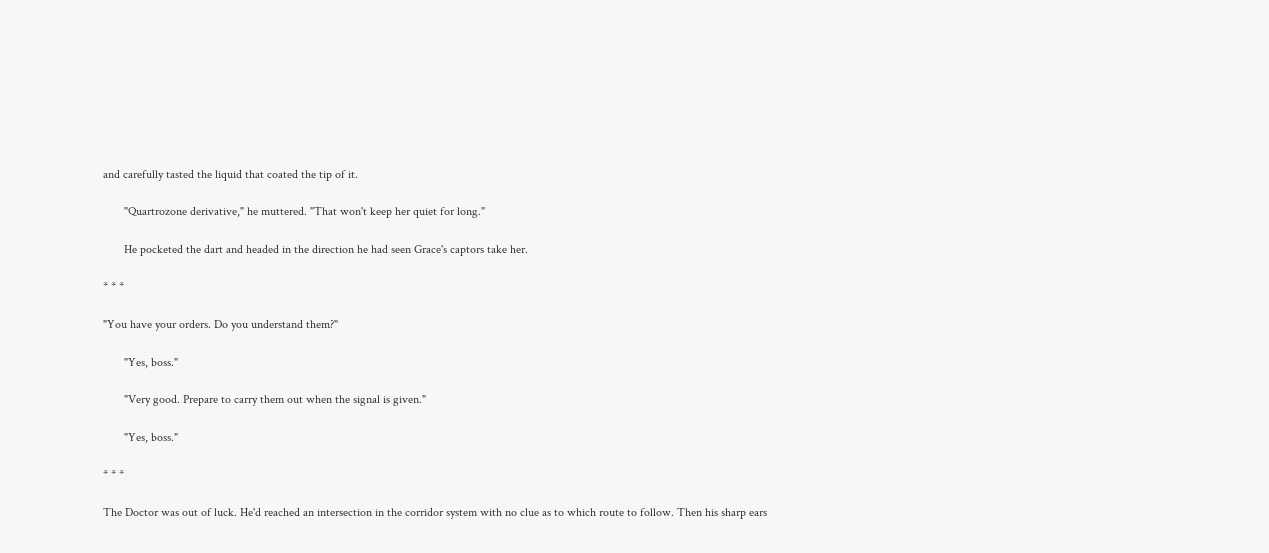and carefully tasted the liquid that coated the tip of it.

       "Quartrozone derivative," he muttered. "That won't keep her quiet for long."

       He pocketed the dart and headed in the direction he had seen Grace's captors take her.

* * *

"You have your orders. Do you understand them?"

       "Yes, boss."

       "Very good. Prepare to carry them out when the signal is given."

       "Yes, boss."

* * *

The Doctor was out of luck. He'd reached an intersection in the corridor system with no clue as to which route to follow. Then his sharp ears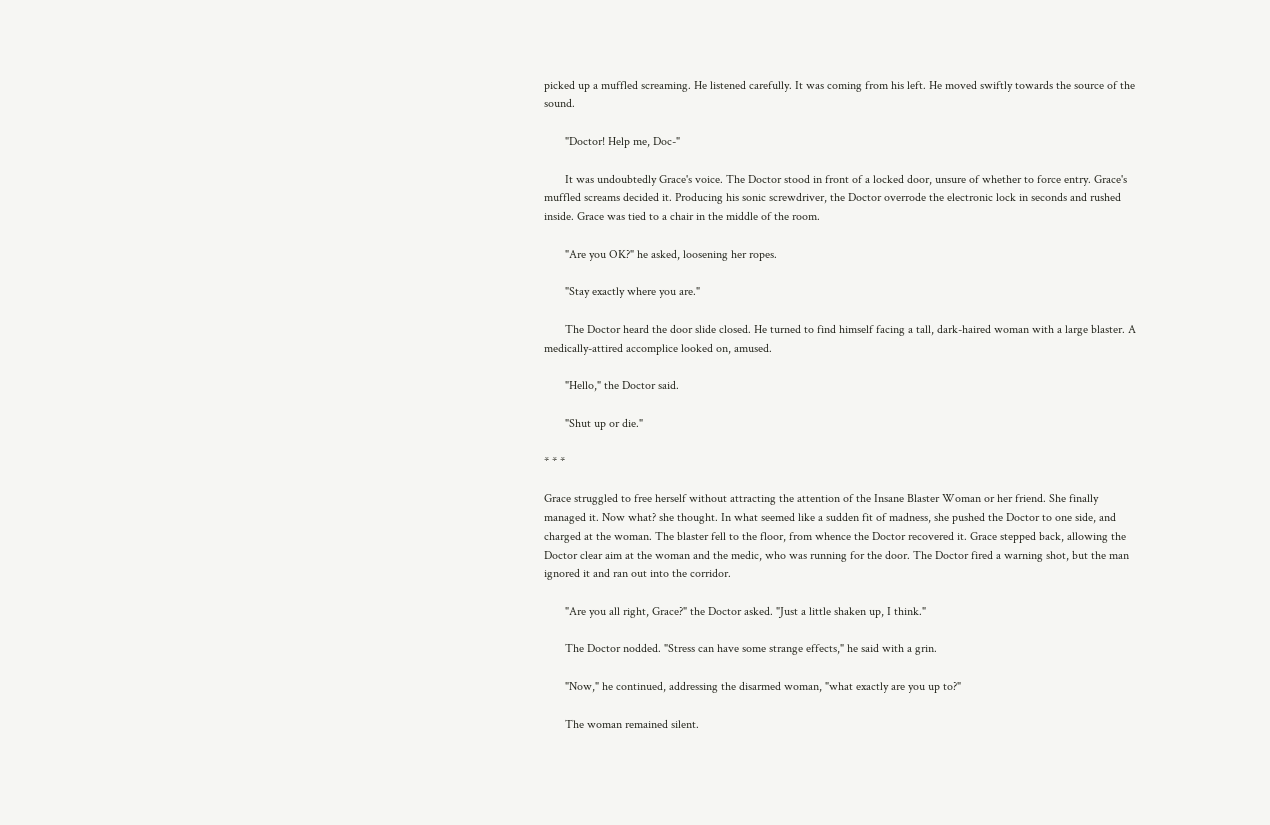picked up a muffled screaming. He listened carefully. It was coming from his left. He moved swiftly towards the source of the sound.

       "Doctor! Help me, Doc-"

       It was undoubtedly Grace's voice. The Doctor stood in front of a locked door, unsure of whether to force entry. Grace's muffled screams decided it. Producing his sonic screwdriver, the Doctor overrode the electronic lock in seconds and rushed inside. Grace was tied to a chair in the middle of the room.

       "Are you OK?" he asked, loosening her ropes.

       "Stay exactly where you are."

       The Doctor heard the door slide closed. He turned to find himself facing a tall, dark-haired woman with a large blaster. A medically-attired accomplice looked on, amused.

       "Hello," the Doctor said.

       "Shut up or die."

* * *

Grace struggled to free herself without attracting the attention of the Insane Blaster Woman or her friend. She finally managed it. Now what? she thought. In what seemed like a sudden fit of madness, she pushed the Doctor to one side, and charged at the woman. The blaster fell to the floor, from whence the Doctor recovered it. Grace stepped back, allowing the Doctor clear aim at the woman and the medic, who was running for the door. The Doctor fired a warning shot, but the man ignored it and ran out into the corridor.

       "Are you all right, Grace?" the Doctor asked. "Just a little shaken up, I think."

       The Doctor nodded. "Stress can have some strange effects," he said with a grin.

       "Now," he continued, addressing the disarmed woman, "what exactly are you up to?"

       The woman remained silent.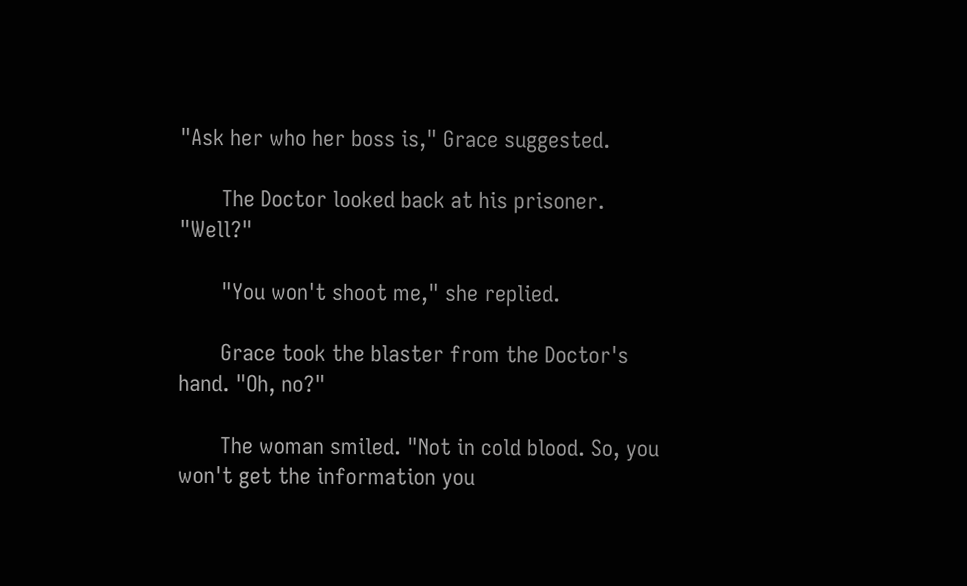"Ask her who her boss is," Grace suggested.

       The Doctor looked back at his prisoner. "Well?"

       "You won't shoot me," she replied.

       Grace took the blaster from the Doctor's hand. "Oh, no?"

       The woman smiled. "Not in cold blood. So, you won't get the information you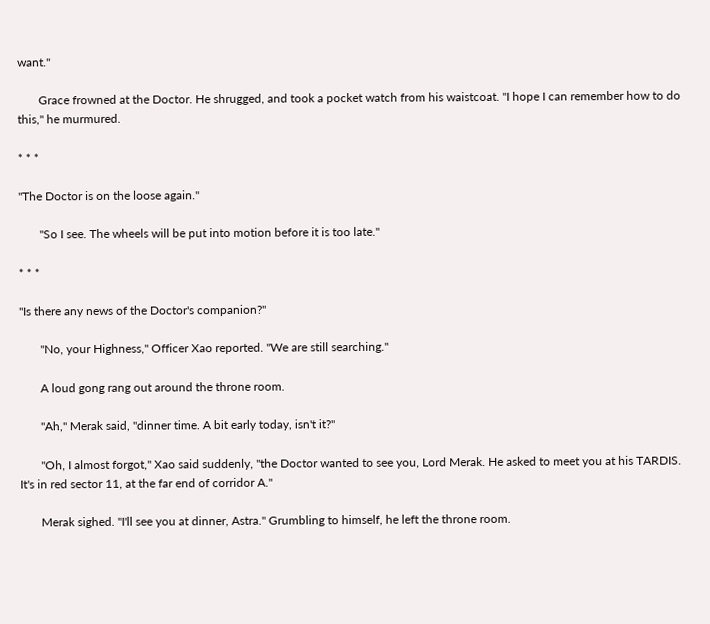want."

       Grace frowned at the Doctor. He shrugged, and took a pocket watch from his waistcoat. "I hope I can remember how to do this," he murmured.

* * *

"The Doctor is on the loose again."

       "So I see. The wheels will be put into motion before it is too late."

* * *

"Is there any news of the Doctor's companion?"

       "No, your Highness," Officer Xao reported. "We are still searching."

       A loud gong rang out around the throne room.

       "Ah," Merak said, "dinner time. A bit early today, isn't it?"

       "Oh, I almost forgot," Xao said suddenly, "the Doctor wanted to see you, Lord Merak. He asked to meet you at his TARDIS. It's in red sector 11, at the far end of corridor A."

       Merak sighed. "I'll see you at dinner, Astra." Grumbling to himself, he left the throne room.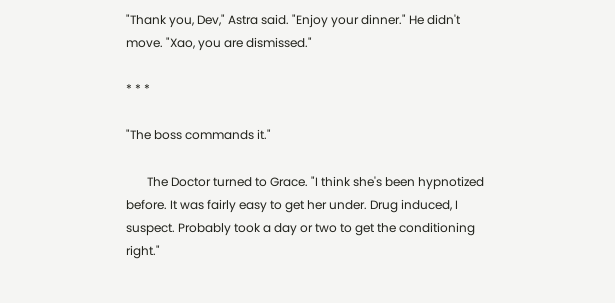"Thank you, Dev," Astra said. "Enjoy your dinner." He didn't move. "Xao, you are dismissed."

* * *

"The boss commands it."

       The Doctor turned to Grace. "I think she's been hypnotized before. It was fairly easy to get her under. Drug induced, I suspect. Probably took a day or two to get the conditioning right."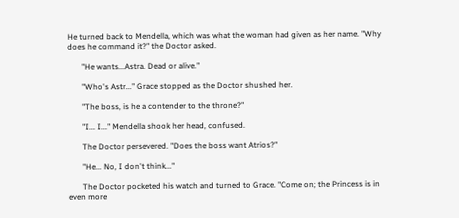He turned back to Mendella, which was what the woman had given as her name. "Why does he command it?" the Doctor asked.

       "He wants...Astra. Dead or alive."

       "Who's Astr..." Grace stopped as the Doctor shushed her.

       "The boss, is he a contender to the throne?"

       "I... I..." Mendella shook her head, confused.

       The Doctor persevered. "Does the boss want Atrios?"

       "He... No, I don't think..."

       The Doctor pocketed his watch and turned to Grace. "Come on; the Princess is in even more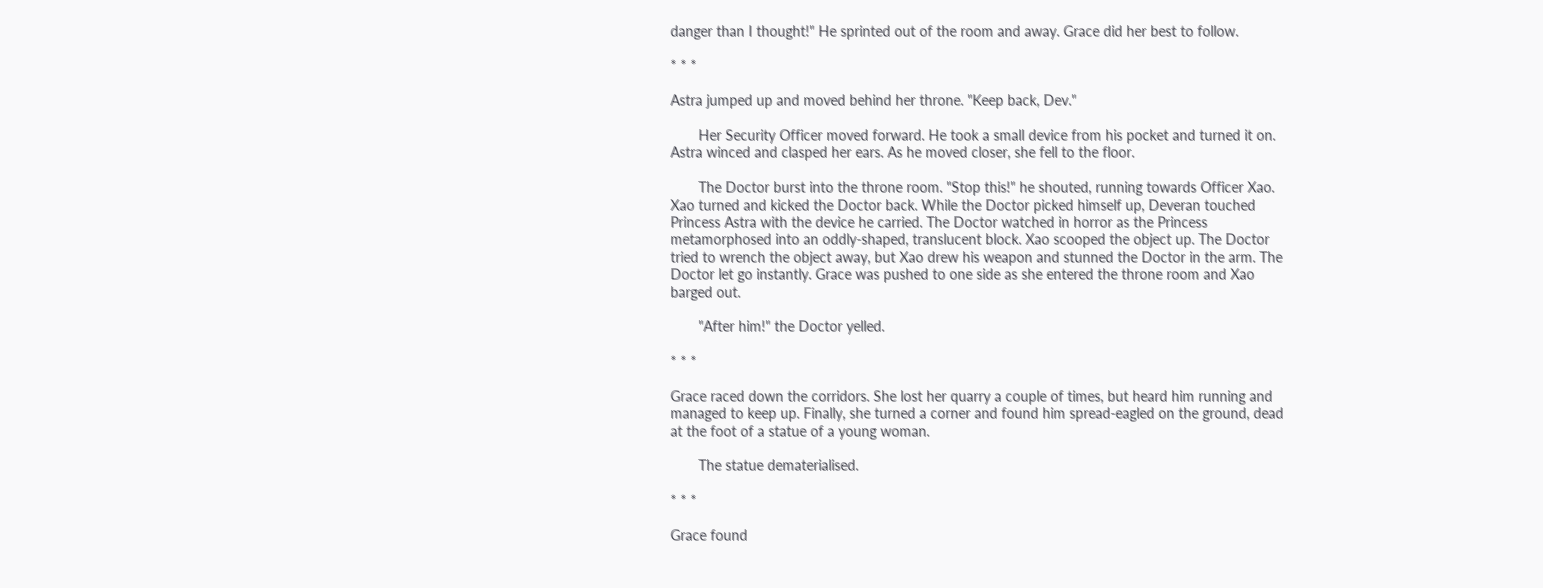danger than I thought!" He sprinted out of the room and away. Grace did her best to follow.

* * *

Astra jumped up and moved behind her throne. "Keep back, Dev."

       Her Security Officer moved forward. He took a small device from his pocket and turned it on. Astra winced and clasped her ears. As he moved closer, she fell to the floor.

       The Doctor burst into the throne room. "Stop this!" he shouted, running towards Officer Xao. Xao turned and kicked the Doctor back. While the Doctor picked himself up, Deveran touched Princess Astra with the device he carried. The Doctor watched in horror as the Princess metamorphosed into an oddly-shaped, translucent block. Xao scooped the object up. The Doctor tried to wrench the object away, but Xao drew his weapon and stunned the Doctor in the arm. The Doctor let go instantly. Grace was pushed to one side as she entered the throne room and Xao barged out.

       "After him!" the Doctor yelled.

* * *

Grace raced down the corridors. She lost her quarry a couple of times, but heard him running and managed to keep up. Finally, she turned a corner and found him spread-eagled on the ground, dead at the foot of a statue of a young woman.

       The statue dematerialised.

* * *

Grace found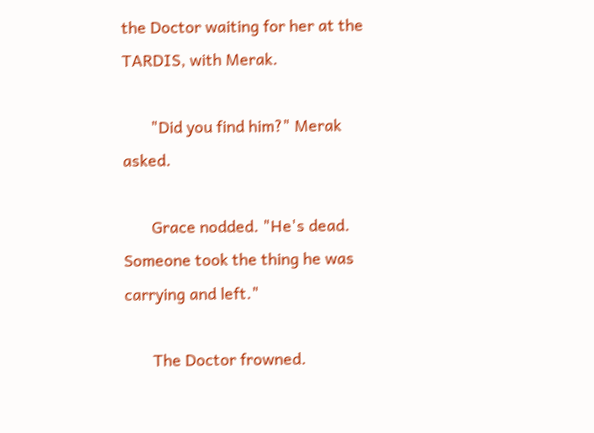the Doctor waiting for her at the TARDIS, with Merak.

       "Did you find him?" Merak asked.

       Grace nodded. "He's dead. Someone took the thing he was carrying and left."

       The Doctor frowned.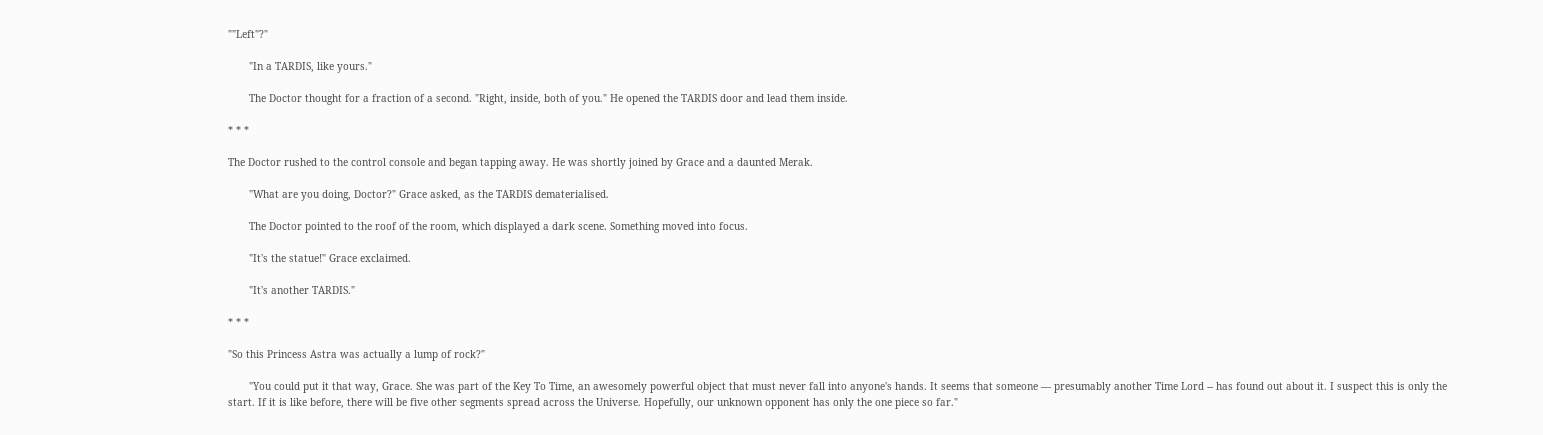""Left"?"

       "In a TARDIS, like yours."

       The Doctor thought for a fraction of a second. "Right, inside, both of you." He opened the TARDIS door and lead them inside.

* * *

The Doctor rushed to the control console and began tapping away. He was shortly joined by Grace and a daunted Merak.

       "What are you doing, Doctor?" Grace asked, as the TARDIS dematerialised.

       The Doctor pointed to the roof of the room, which displayed a dark scene. Something moved into focus.

       "It's the statue!" Grace exclaimed.

       "It's another TARDIS."

* * *

"So this Princess Astra was actually a lump of rock?"

       "You could put it that way, Grace. She was part of the Key To Time, an awesomely powerful object that must never fall into anyone's hands. It seems that someone — presumably another Time Lord -- has found out about it. I suspect this is only the start. If it is like before, there will be five other segments spread across the Universe. Hopefully, our unknown opponent has only the one piece so far."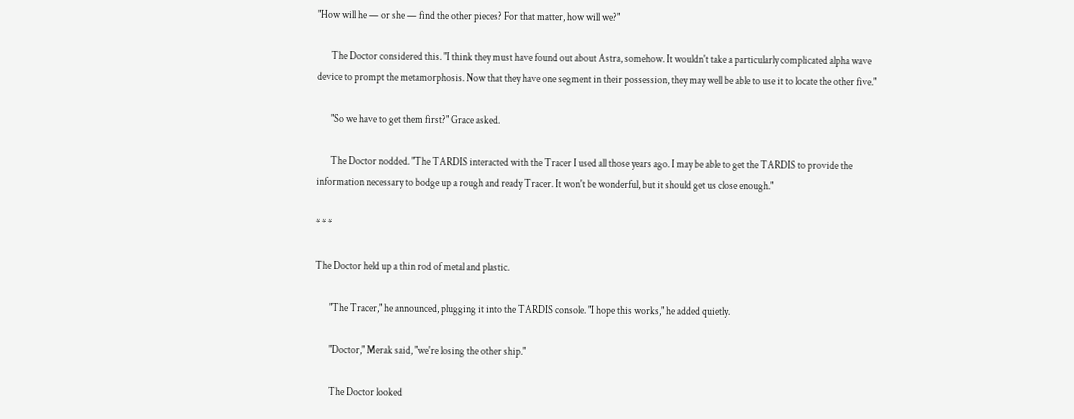"How will he — or she — find the other pieces? For that matter, how will we?"

       The Doctor considered this. "I think they must have found out about Astra, somehow. It wouldn't take a particularly complicated alpha wave device to prompt the metamorphosis. Now that they have one segment in their possession, they may well be able to use it to locate the other five."

       "So we have to get them first?" Grace asked.

       The Doctor nodded. "The TARDIS interacted with the Tracer I used all those years ago. I may be able to get the TARDIS to provide the information necessary to bodge up a rough and ready Tracer. It won't be wonderful, but it should get us close enough."

* * *

The Doctor held up a thin rod of metal and plastic.

       "The Tracer," he announced, plugging it into the TARDIS console. "I hope this works," he added quietly.

       "Doctor," Merak said, "we're losing the other ship."

       The Doctor looked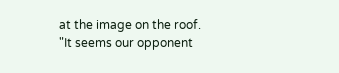at the image on the roof. "It seems our opponent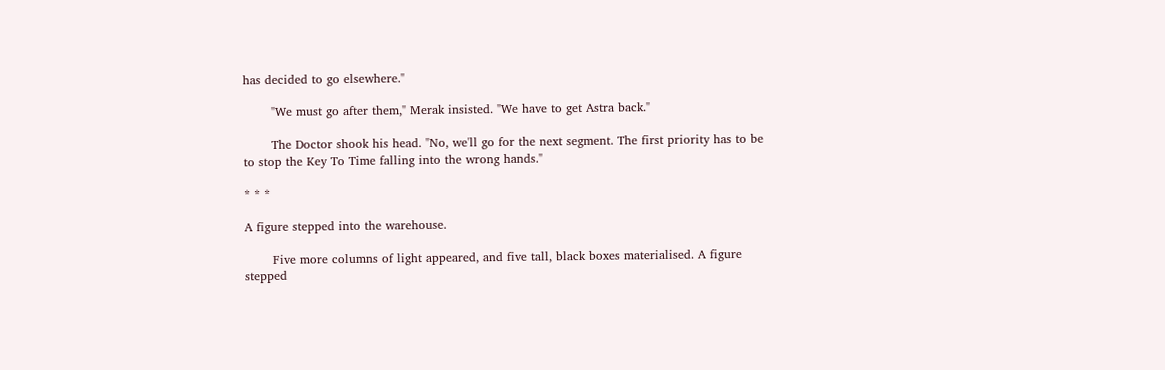has decided to go elsewhere."

       "We must go after them," Merak insisted. "We have to get Astra back."

       The Doctor shook his head. "No, we'll go for the next segment. The first priority has to be to stop the Key To Time falling into the wrong hands."

* * *

A figure stepped into the warehouse.

       Five more columns of light appeared, and five tall, black boxes materialised. A figure stepped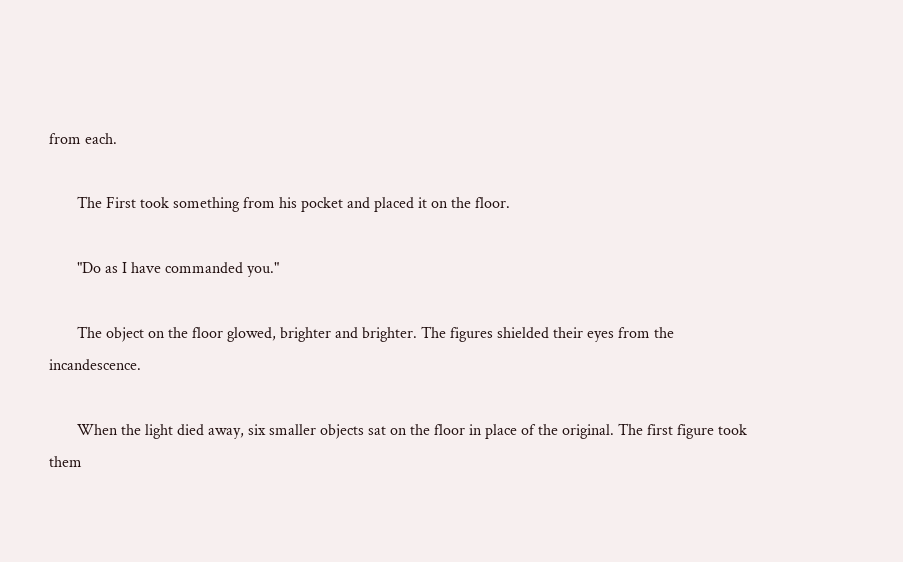from each.

       The First took something from his pocket and placed it on the floor.

       "Do as I have commanded you."

       The object on the floor glowed, brighter and brighter. The figures shielded their eyes from the incandescence.

       When the light died away, six smaller objects sat on the floor in place of the original. The first figure took them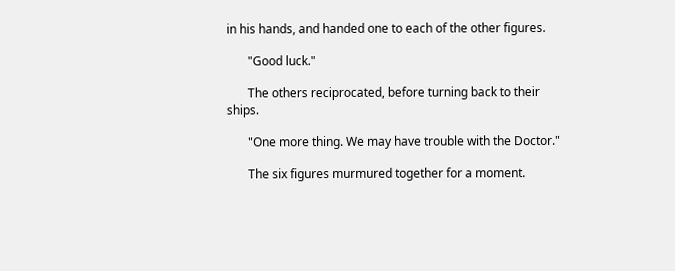in his hands, and handed one to each of the other figures.

       "Good luck."

       The others reciprocated, before turning back to their ships.

       "One more thing. We may have trouble with the Doctor."

       The six figures murmured together for a moment.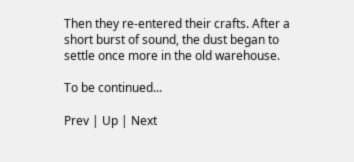Then they re-entered their crafts. After a short burst of sound, the dust began to settle once more in the old warehouse.

To be continued...

Prev | Up | Next